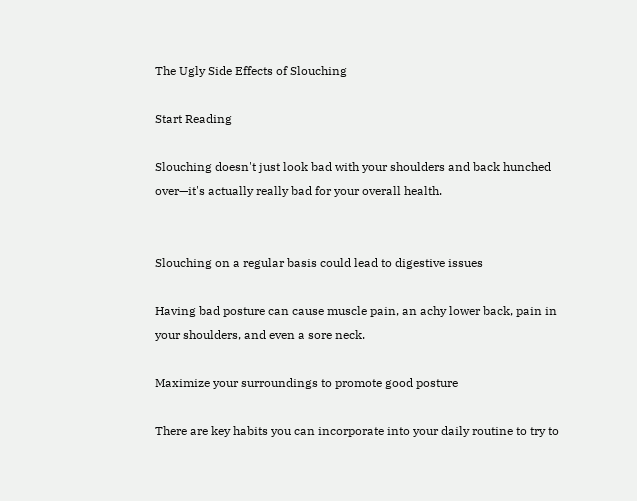The Ugly Side Effects of Slouching

Start Reading

Slouching doesn't just look bad with your shoulders and back hunched over—it's actually really bad for your overall health.


Slouching on a regular basis could lead to digestive issues

Having bad posture can cause muscle pain, an achy lower back, pain in your shoulders, and even a sore neck.

Maximize your surroundings to promote good posture

There are key habits you can incorporate into your daily routine to try to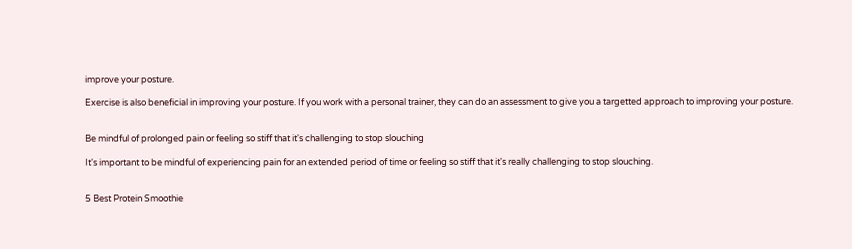improve your posture.

Exercise is also beneficial in improving your posture. If you work with a personal trainer, they can do an assessment to give you a targetted approach to improving your posture.


Be mindful of prolonged pain or feeling so stiff that it's challenging to stop slouching

It's important to be mindful of experiencing pain for an extended period of time or feeling so stiff that it's really challenging to stop slouching.


5 Best Protein Smoothie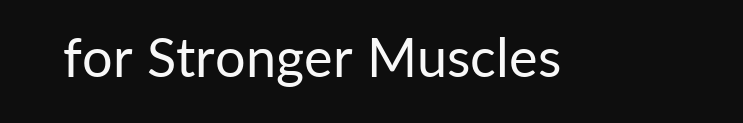for Stronger Muscles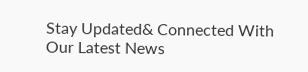Stay Updated& Connected With Our Latest News